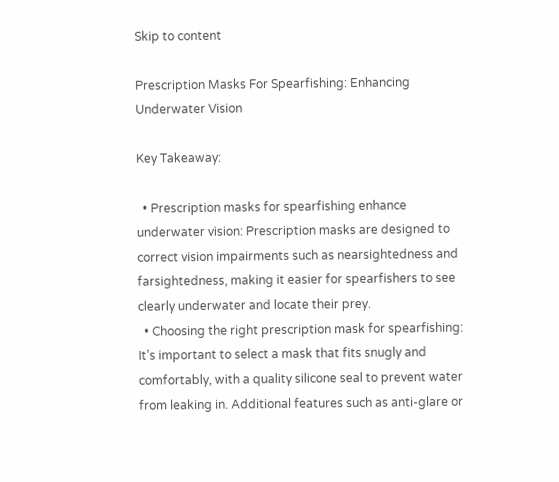Skip to content

Prescription Masks For Spearfishing: Enhancing Underwater Vision

Key Takeaway:

  • Prescription masks for spearfishing enhance underwater vision: Prescription masks are designed to correct vision impairments such as nearsightedness and farsightedness, making it easier for spearfishers to see clearly underwater and locate their prey.
  • Choosing the right prescription mask for spearfishing: It’s important to select a mask that fits snugly and comfortably, with a quality silicone seal to prevent water from leaking in. Additional features such as anti-glare or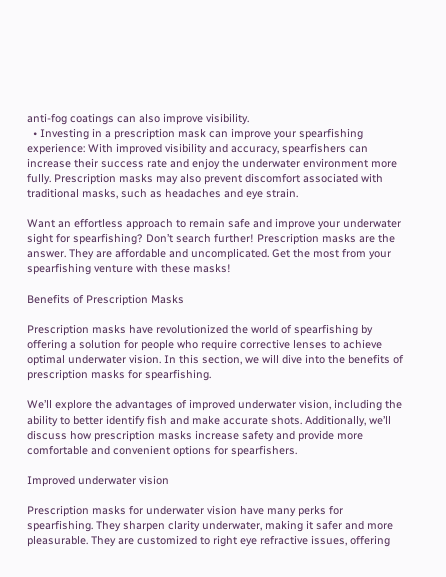anti-fog coatings can also improve visibility.
  • Investing in a prescription mask can improve your spearfishing experience: With improved visibility and accuracy, spearfishers can increase their success rate and enjoy the underwater environment more fully. Prescription masks may also prevent discomfort associated with traditional masks, such as headaches and eye strain.

Want an effortless approach to remain safe and improve your underwater sight for spearfishing? Don’t search further! Prescription masks are the answer. They are affordable and uncomplicated. Get the most from your spearfishing venture with these masks!

Benefits of Prescription Masks

Prescription masks have revolutionized the world of spearfishing by offering a solution for people who require corrective lenses to achieve optimal underwater vision. In this section, we will dive into the benefits of prescription masks for spearfishing.

We’ll explore the advantages of improved underwater vision, including the ability to better identify fish and make accurate shots. Additionally, we’ll discuss how prescription masks increase safety and provide more comfortable and convenient options for spearfishers.

Improved underwater vision

Prescription masks for underwater vision have many perks for spearfishing. They sharpen clarity underwater, making it safer and more pleasurable. They are customized to right eye refractive issues, offering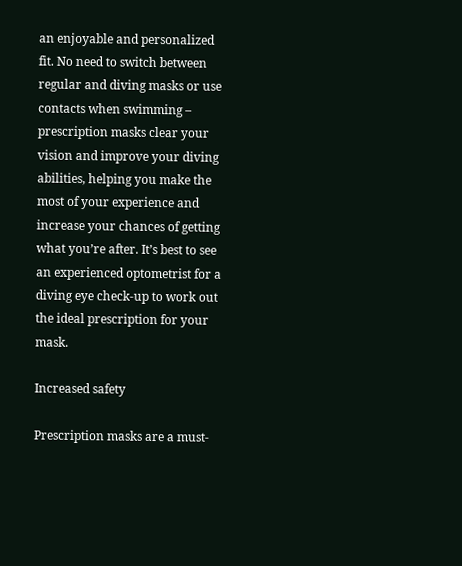an enjoyable and personalized fit. No need to switch between regular and diving masks or use contacts when swimming – prescription masks clear your vision and improve your diving abilities, helping you make the most of your experience and increase your chances of getting what you’re after. It’s best to see an experienced optometrist for a diving eye check-up to work out the ideal prescription for your mask.

Increased safety

Prescription masks are a must-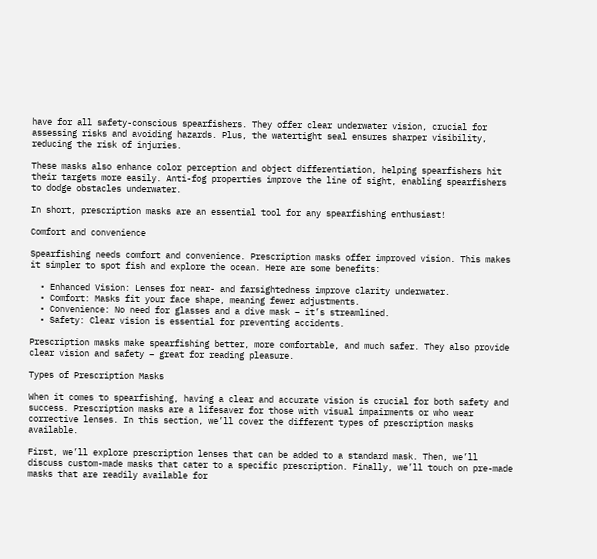have for all safety-conscious spearfishers. They offer clear underwater vision, crucial for assessing risks and avoiding hazards. Plus, the watertight seal ensures sharper visibility, reducing the risk of injuries.

These masks also enhance color perception and object differentiation, helping spearfishers hit their targets more easily. Anti-fog properties improve the line of sight, enabling spearfishers to dodge obstacles underwater.

In short, prescription masks are an essential tool for any spearfishing enthusiast!

Comfort and convenience

Spearfishing needs comfort and convenience. Prescription masks offer improved vision. This makes it simpler to spot fish and explore the ocean. Here are some benefits:

  • Enhanced Vision: Lenses for near- and farsightedness improve clarity underwater.
  • Comfort: Masks fit your face shape, meaning fewer adjustments.
  • Convenience: No need for glasses and a dive mask – it’s streamlined.
  • Safety: Clear vision is essential for preventing accidents.

Prescription masks make spearfishing better, more comfortable, and much safer. They also provide clear vision and safety – great for reading pleasure.

Types of Prescription Masks

When it comes to spearfishing, having a clear and accurate vision is crucial for both safety and success. Prescription masks are a lifesaver for those with visual impairments or who wear corrective lenses. In this section, we’ll cover the different types of prescription masks available.

First, we’ll explore prescription lenses that can be added to a standard mask. Then, we’ll discuss custom-made masks that cater to a specific prescription. Finally, we’ll touch on pre-made masks that are readily available for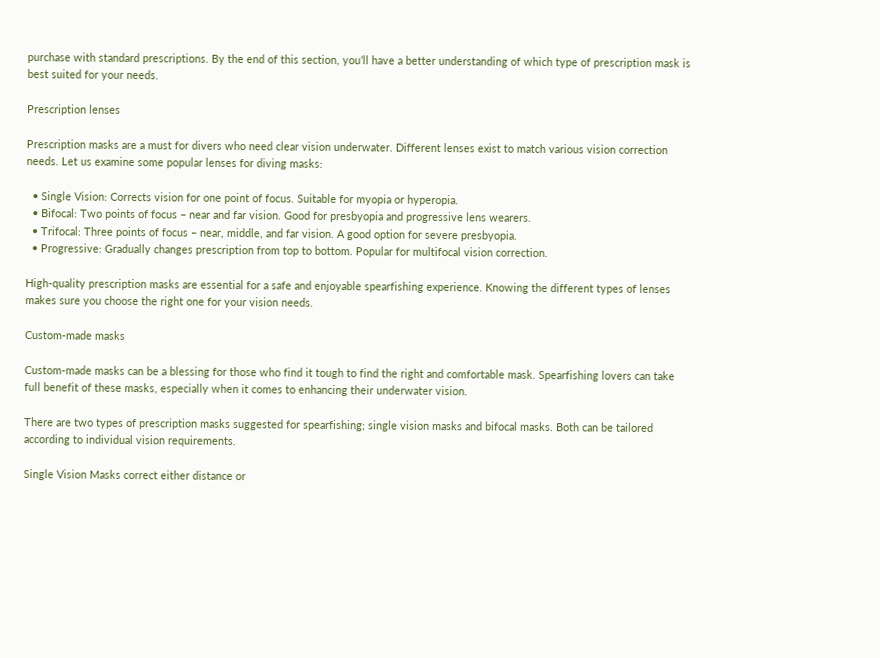purchase with standard prescriptions. By the end of this section, you’ll have a better understanding of which type of prescription mask is best suited for your needs.

Prescription lenses

Prescription masks are a must for divers who need clear vision underwater. Different lenses exist to match various vision correction needs. Let us examine some popular lenses for diving masks:

  • Single Vision: Corrects vision for one point of focus. Suitable for myopia or hyperopia.
  • Bifocal: Two points of focus – near and far vision. Good for presbyopia and progressive lens wearers.
  • Trifocal: Three points of focus – near, middle, and far vision. A good option for severe presbyopia.
  • Progressive: Gradually changes prescription from top to bottom. Popular for multifocal vision correction.

High-quality prescription masks are essential for a safe and enjoyable spearfishing experience. Knowing the different types of lenses makes sure you choose the right one for your vision needs.

Custom-made masks

Custom-made masks can be a blessing for those who find it tough to find the right and comfortable mask. Spearfishing lovers can take full benefit of these masks, especially when it comes to enhancing their underwater vision.

There are two types of prescription masks suggested for spearfishing; single vision masks and bifocal masks. Both can be tailored according to individual vision requirements.

Single Vision Masks correct either distance or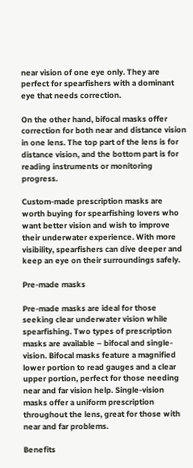near vision of one eye only. They are perfect for spearfishers with a dominant eye that needs correction.

On the other hand, bifocal masks offer correction for both near and distance vision in one lens. The top part of the lens is for distance vision, and the bottom part is for reading instruments or monitoring progress.

Custom-made prescription masks are worth buying for spearfishing lovers who want better vision and wish to improve their underwater experience. With more visibility, spearfishers can dive deeper and keep an eye on their surroundings safely.

Pre-made masks

Pre-made masks are ideal for those seeking clear underwater vision while spearfishing. Two types of prescription masks are available – bifocal and single-vision. Bifocal masks feature a magnified lower portion to read gauges and a clear upper portion, perfect for those needing near and far vision help. Single-vision masks offer a uniform prescription throughout the lens, great for those with near and far problems.

Benefits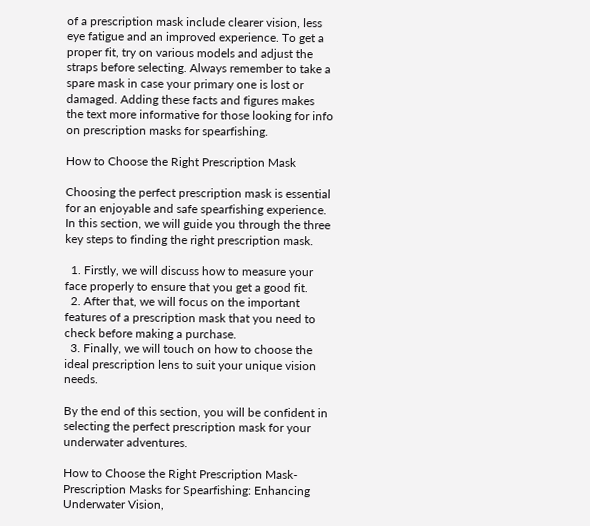of a prescription mask include clearer vision, less eye fatigue and an improved experience. To get a proper fit, try on various models and adjust the straps before selecting. Always remember to take a spare mask in case your primary one is lost or damaged. Adding these facts and figures makes the text more informative for those looking for info on prescription masks for spearfishing.

How to Choose the Right Prescription Mask

Choosing the perfect prescription mask is essential for an enjoyable and safe spearfishing experience. In this section, we will guide you through the three key steps to finding the right prescription mask.

  1. Firstly, we will discuss how to measure your face properly to ensure that you get a good fit.
  2. After that, we will focus on the important features of a prescription mask that you need to check before making a purchase.
  3. Finally, we will touch on how to choose the ideal prescription lens to suit your unique vision needs.

By the end of this section, you will be confident in selecting the perfect prescription mask for your underwater adventures.

How to Choose the Right Prescription Mask-Prescription Masks for Spearfishing: Enhancing Underwater Vision,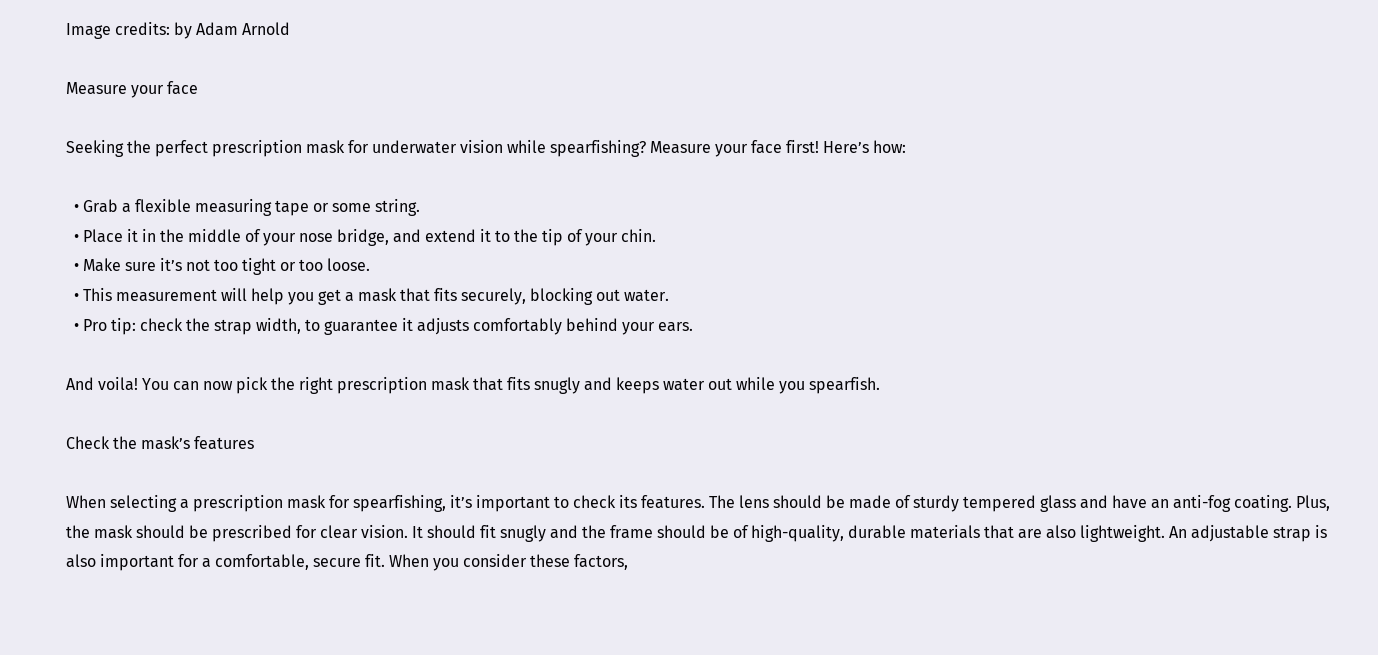Image credits: by Adam Arnold

Measure your face

Seeking the perfect prescription mask for underwater vision while spearfishing? Measure your face first! Here’s how:

  • Grab a flexible measuring tape or some string.
  • Place it in the middle of your nose bridge, and extend it to the tip of your chin.
  • Make sure it’s not too tight or too loose.
  • This measurement will help you get a mask that fits securely, blocking out water.
  • Pro tip: check the strap width, to guarantee it adjusts comfortably behind your ears.

And voila! You can now pick the right prescription mask that fits snugly and keeps water out while you spearfish.

Check the mask’s features

When selecting a prescription mask for spearfishing, it’s important to check its features. The lens should be made of sturdy tempered glass and have an anti-fog coating. Plus, the mask should be prescribed for clear vision. It should fit snugly and the frame should be of high-quality, durable materials that are also lightweight. An adjustable strap is also important for a comfortable, secure fit. When you consider these factors,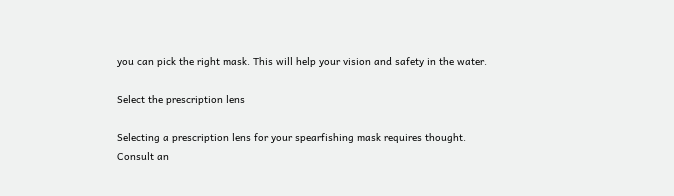you can pick the right mask. This will help your vision and safety in the water.

Select the prescription lens

Selecting a prescription lens for your spearfishing mask requires thought. Consult an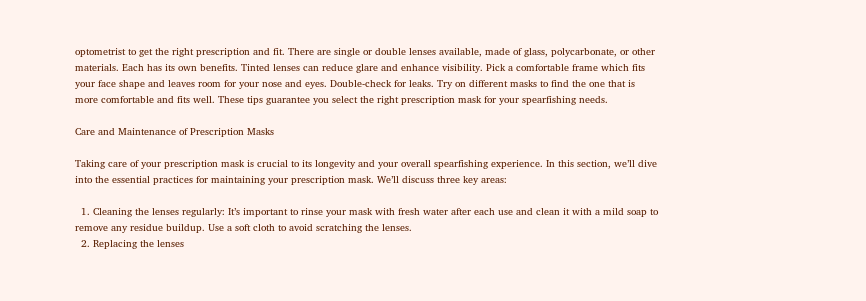optometrist to get the right prescription and fit. There are single or double lenses available, made of glass, polycarbonate, or other materials. Each has its own benefits. Tinted lenses can reduce glare and enhance visibility. Pick a comfortable frame which fits your face shape and leaves room for your nose and eyes. Double-check for leaks. Try on different masks to find the one that is more comfortable and fits well. These tips guarantee you select the right prescription mask for your spearfishing needs.

Care and Maintenance of Prescription Masks

Taking care of your prescription mask is crucial to its longevity and your overall spearfishing experience. In this section, we’ll dive into the essential practices for maintaining your prescription mask. We’ll discuss three key areas:

  1. Cleaning the lenses regularly: It’s important to rinse your mask with fresh water after each use and clean it with a mild soap to remove any residue buildup. Use a soft cloth to avoid scratching the lenses.
  2. Replacing the lenses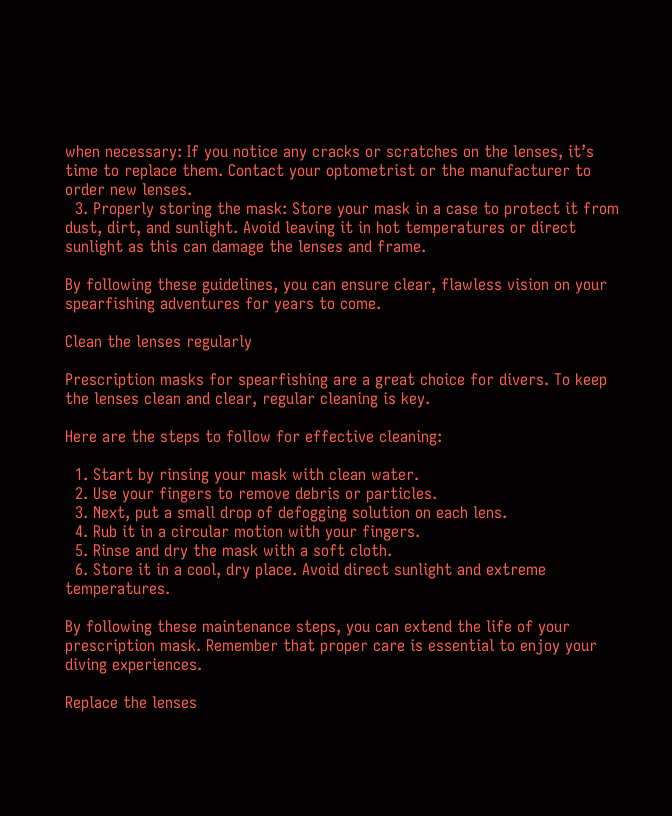when necessary: If you notice any cracks or scratches on the lenses, it’s time to replace them. Contact your optometrist or the manufacturer to order new lenses.
  3. Properly storing the mask: Store your mask in a case to protect it from dust, dirt, and sunlight. Avoid leaving it in hot temperatures or direct sunlight as this can damage the lenses and frame.

By following these guidelines, you can ensure clear, flawless vision on your spearfishing adventures for years to come.

Clean the lenses regularly

Prescription masks for spearfishing are a great choice for divers. To keep the lenses clean and clear, regular cleaning is key.

Here are the steps to follow for effective cleaning:

  1. Start by rinsing your mask with clean water.
  2. Use your fingers to remove debris or particles.
  3. Next, put a small drop of defogging solution on each lens.
  4. Rub it in a circular motion with your fingers.
  5. Rinse and dry the mask with a soft cloth.
  6. Store it in a cool, dry place. Avoid direct sunlight and extreme temperatures.

By following these maintenance steps, you can extend the life of your prescription mask. Remember that proper care is essential to enjoy your diving experiences.

Replace the lenses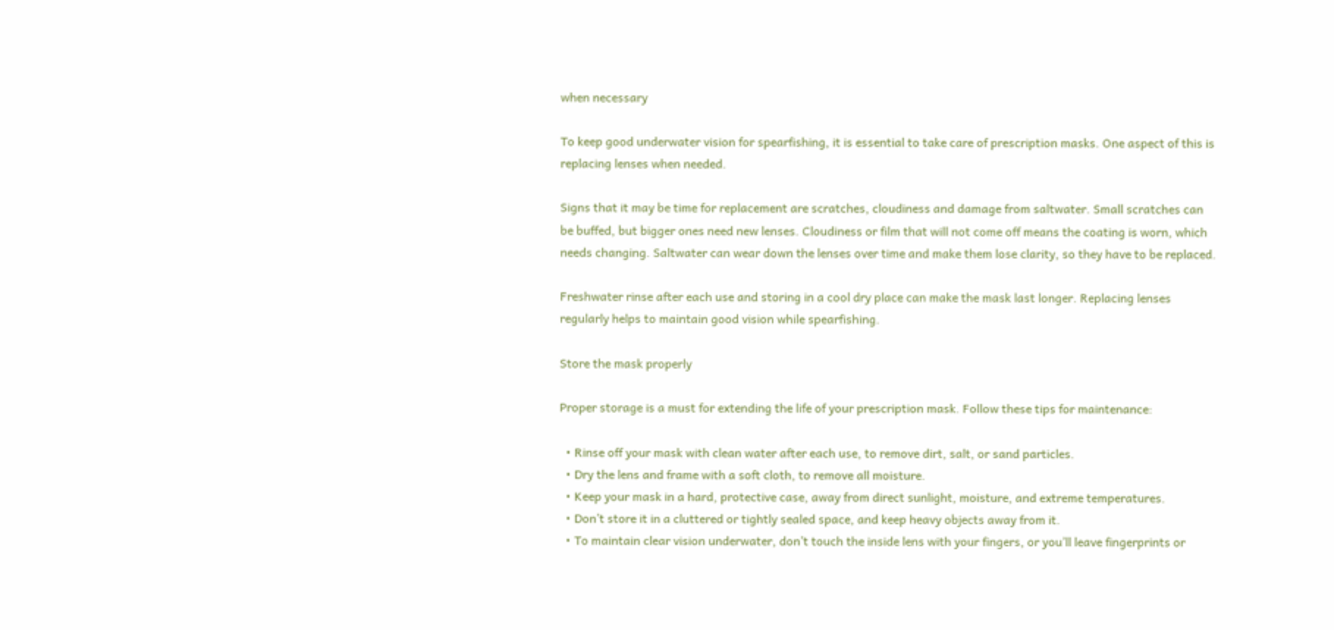when necessary

To keep good underwater vision for spearfishing, it is essential to take care of prescription masks. One aspect of this is replacing lenses when needed.

Signs that it may be time for replacement are scratches, cloudiness and damage from saltwater. Small scratches can be buffed, but bigger ones need new lenses. Cloudiness or film that will not come off means the coating is worn, which needs changing. Saltwater can wear down the lenses over time and make them lose clarity, so they have to be replaced.

Freshwater rinse after each use and storing in a cool dry place can make the mask last longer. Replacing lenses regularly helps to maintain good vision while spearfishing.

Store the mask properly

Proper storage is a must for extending the life of your prescription mask. Follow these tips for maintenance:

  • Rinse off your mask with clean water after each use, to remove dirt, salt, or sand particles.
  • Dry the lens and frame with a soft cloth, to remove all moisture.
  • Keep your mask in a hard, protective case, away from direct sunlight, moisture, and extreme temperatures.
  • Don’t store it in a cluttered or tightly sealed space, and keep heavy objects away from it.
  • To maintain clear vision underwater, don’t touch the inside lens with your fingers, or you’ll leave fingerprints or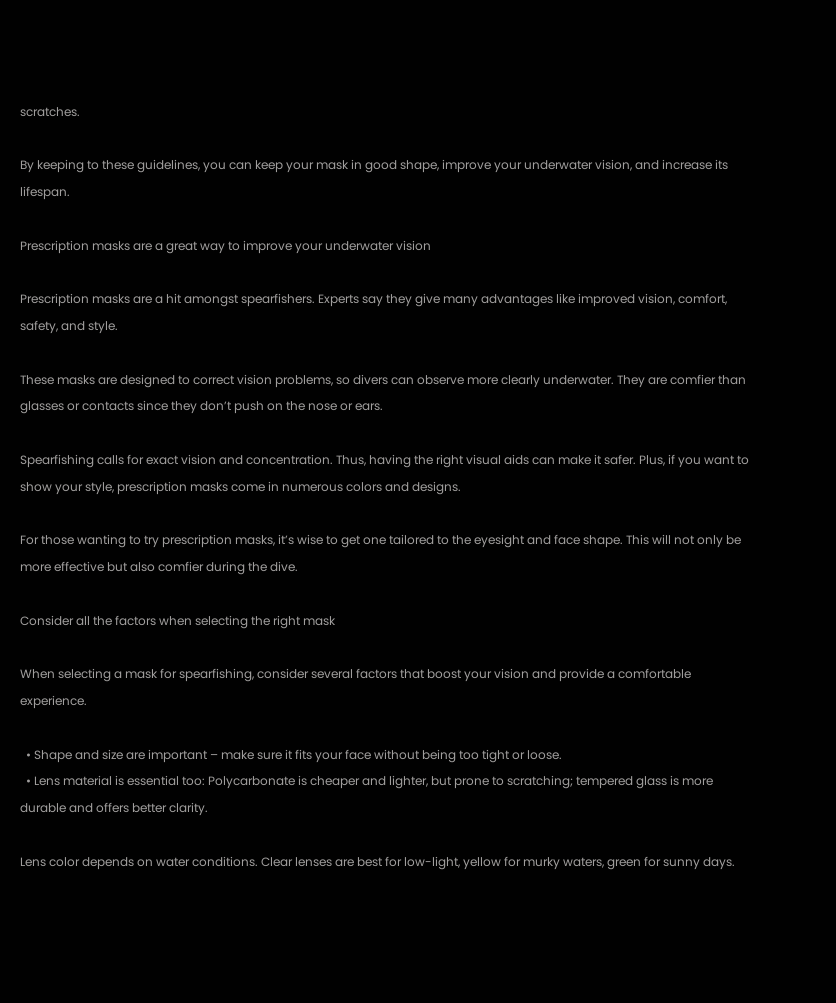scratches.

By keeping to these guidelines, you can keep your mask in good shape, improve your underwater vision, and increase its lifespan.

Prescription masks are a great way to improve your underwater vision

Prescription masks are a hit amongst spearfishers. Experts say they give many advantages like improved vision, comfort, safety, and style.

These masks are designed to correct vision problems, so divers can observe more clearly underwater. They are comfier than glasses or contacts since they don’t push on the nose or ears.

Spearfishing calls for exact vision and concentration. Thus, having the right visual aids can make it safer. Plus, if you want to show your style, prescription masks come in numerous colors and designs.

For those wanting to try prescription masks, it’s wise to get one tailored to the eyesight and face shape. This will not only be more effective but also comfier during the dive.

Consider all the factors when selecting the right mask

When selecting a mask for spearfishing, consider several factors that boost your vision and provide a comfortable experience.

  • Shape and size are important – make sure it fits your face without being too tight or loose.
  • Lens material is essential too: Polycarbonate is cheaper and lighter, but prone to scratching; tempered glass is more durable and offers better clarity.

Lens color depends on water conditions. Clear lenses are best for low-light, yellow for murky waters, green for sunny days.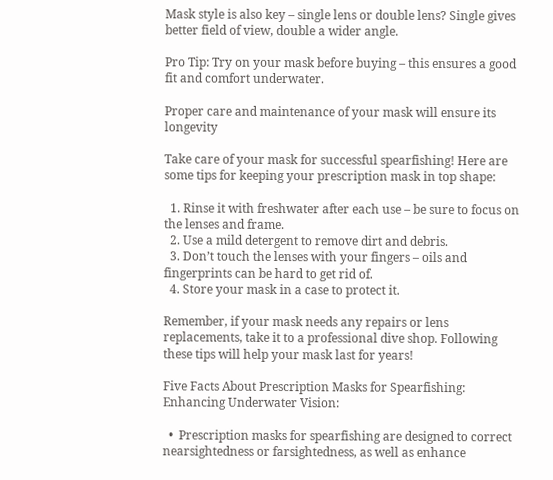Mask style is also key – single lens or double lens? Single gives better field of view, double a wider angle.

Pro Tip: Try on your mask before buying – this ensures a good fit and comfort underwater.

Proper care and maintenance of your mask will ensure its longevity

Take care of your mask for successful spearfishing! Here are some tips for keeping your prescription mask in top shape:

  1. Rinse it with freshwater after each use – be sure to focus on the lenses and frame.
  2. Use a mild detergent to remove dirt and debris.
  3. Don’t touch the lenses with your fingers – oils and fingerprints can be hard to get rid of.
  4. Store your mask in a case to protect it.

Remember, if your mask needs any repairs or lens replacements, take it to a professional dive shop. Following these tips will help your mask last for years!

Five Facts About Prescription Masks for Spearfishing: Enhancing Underwater Vision:

  •  Prescription masks for spearfishing are designed to correct nearsightedness or farsightedness, as well as enhance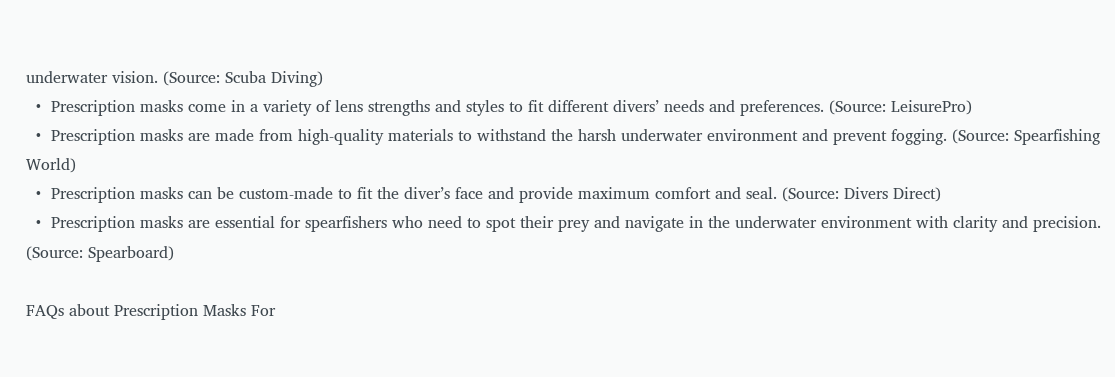underwater vision. (Source: Scuba Diving)
  •  Prescription masks come in a variety of lens strengths and styles to fit different divers’ needs and preferences. (Source: LeisurePro)
  •  Prescription masks are made from high-quality materials to withstand the harsh underwater environment and prevent fogging. (Source: Spearfishing World)
  •  Prescription masks can be custom-made to fit the diver’s face and provide maximum comfort and seal. (Source: Divers Direct)
  •  Prescription masks are essential for spearfishers who need to spot their prey and navigate in the underwater environment with clarity and precision. (Source: Spearboard)

FAQs about Prescription Masks For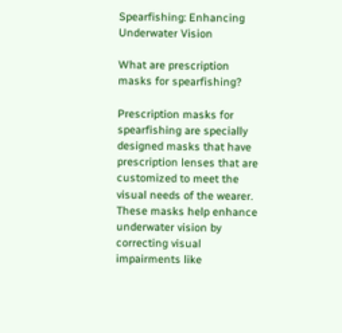Spearfishing: Enhancing Underwater Vision

What are prescription masks for spearfishing?

Prescription masks for spearfishing are specially designed masks that have prescription lenses that are customized to meet the visual needs of the wearer. These masks help enhance underwater vision by correcting visual impairments like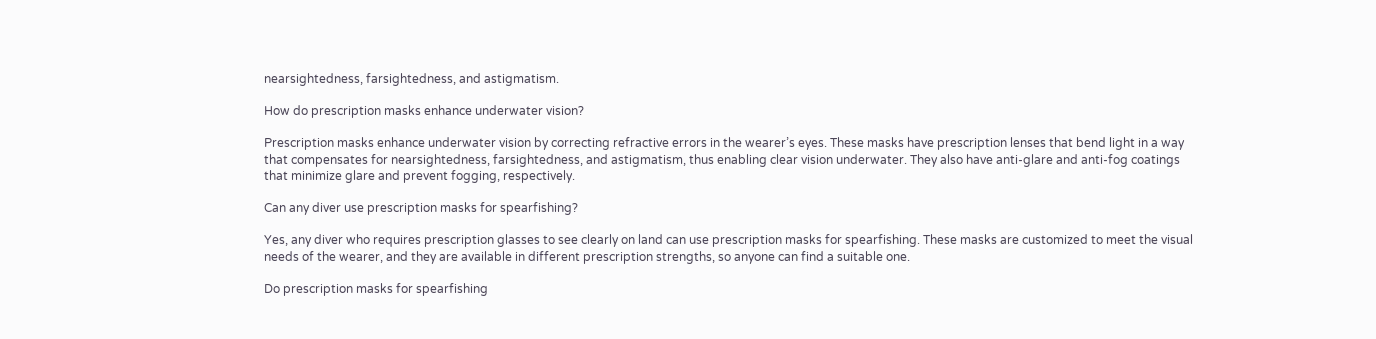nearsightedness, farsightedness, and astigmatism.

How do prescription masks enhance underwater vision?

Prescription masks enhance underwater vision by correcting refractive errors in the wearer’s eyes. These masks have prescription lenses that bend light in a way that compensates for nearsightedness, farsightedness, and astigmatism, thus enabling clear vision underwater. They also have anti-glare and anti-fog coatings that minimize glare and prevent fogging, respectively.

Can any diver use prescription masks for spearfishing?

Yes, any diver who requires prescription glasses to see clearly on land can use prescription masks for spearfishing. These masks are customized to meet the visual needs of the wearer, and they are available in different prescription strengths, so anyone can find a suitable one.

Do prescription masks for spearfishing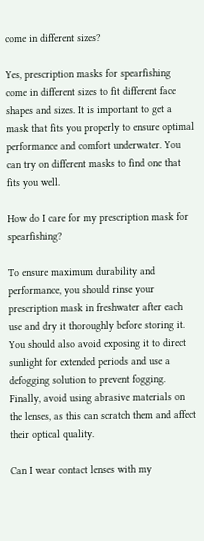come in different sizes?

Yes, prescription masks for spearfishing come in different sizes to fit different face shapes and sizes. It is important to get a mask that fits you properly to ensure optimal performance and comfort underwater. You can try on different masks to find one that fits you well.

How do I care for my prescription mask for spearfishing?

To ensure maximum durability and performance, you should rinse your prescription mask in freshwater after each use and dry it thoroughly before storing it. You should also avoid exposing it to direct sunlight for extended periods and use a defogging solution to prevent fogging. Finally, avoid using abrasive materials on the lenses, as this can scratch them and affect their optical quality.

Can I wear contact lenses with my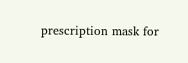prescription mask for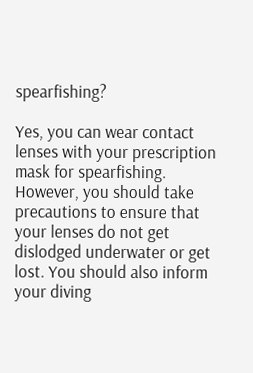spearfishing?

Yes, you can wear contact lenses with your prescription mask for spearfishing. However, you should take precautions to ensure that your lenses do not get dislodged underwater or get lost. You should also inform your diving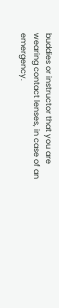buddies or instructor that you are wearing contact lenses, in case of an emergency.